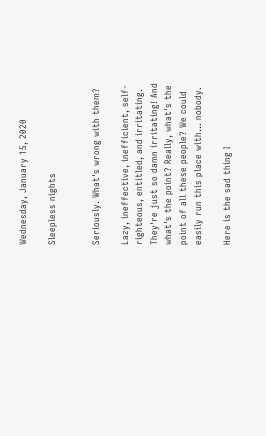Wednesday, January 15, 2020

Sleepless nights


Seriously. What's wrong with them?

Lazy, ineffective, inefficient, self-righteous, entitled, and irritating. They're just so damn irritating! And what's the point? Really, what's the point of all these people? We could easily run this place with... nobody.

Here is the sad thing I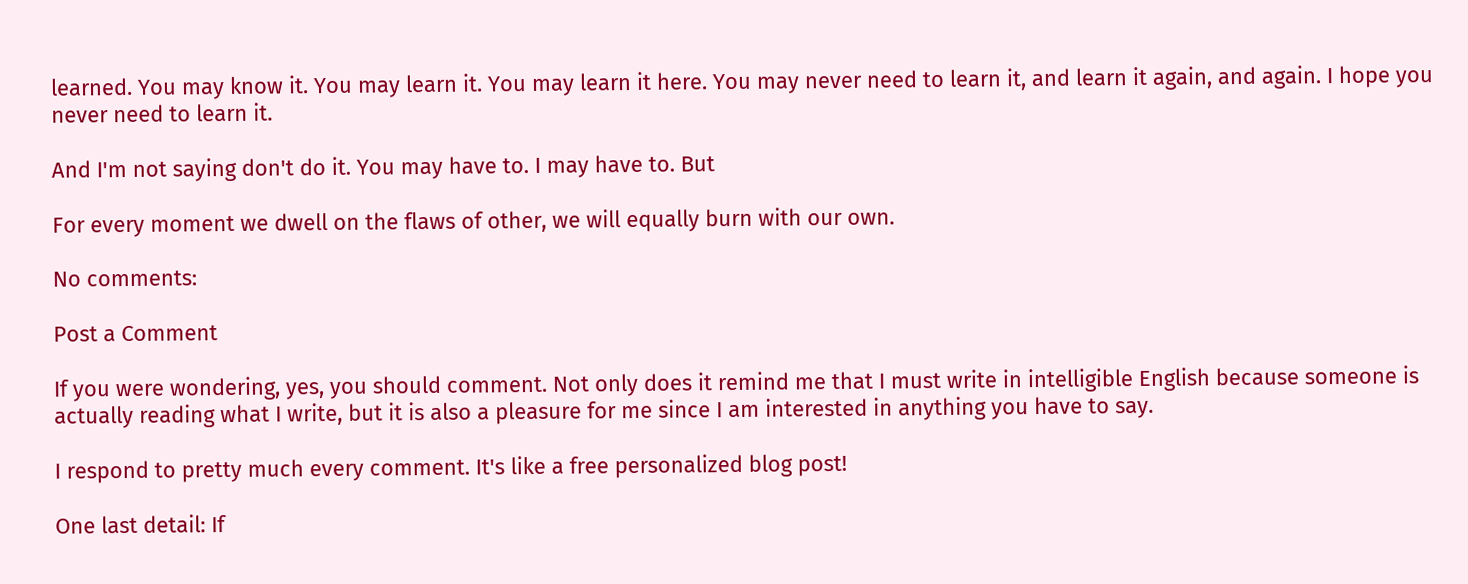learned. You may know it. You may learn it. You may learn it here. You may never need to learn it, and learn it again, and again. I hope you never need to learn it.

And I'm not saying don't do it. You may have to. I may have to. But

For every moment we dwell on the flaws of other, we will equally burn with our own.

No comments:

Post a Comment

If you were wondering, yes, you should comment. Not only does it remind me that I must write in intelligible English because someone is actually reading what I write, but it is also a pleasure for me since I am interested in anything you have to say.

I respond to pretty much every comment. It's like a free personalized blog post!

One last detail: If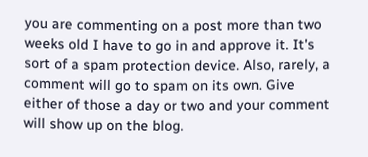you are commenting on a post more than two weeks old I have to go in and approve it. It's sort of a spam protection device. Also, rarely, a comment will go to spam on its own. Give either of those a day or two and your comment will show up on the blog.